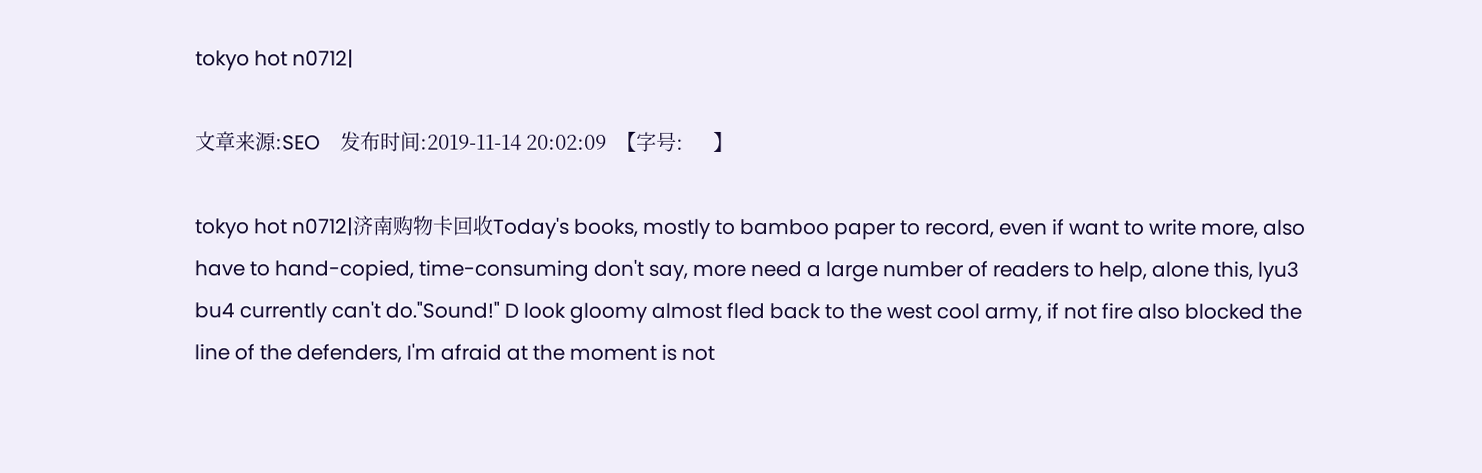tokyo hot n0712|

文章来源:SEO    发布时间:2019-11-14 20:02:09  【字号:      】

tokyo hot n0712|济南购物卡回收Today's books, mostly to bamboo paper to record, even if want to write more, also have to hand-copied, time-consuming don't say, more need a large number of readers to help, alone this, lyu3 bu4 currently can't do."Sound!" D look gloomy almost fled back to the west cool army, if not fire also blocked the line of the defenders, I'm afraid at the moment is not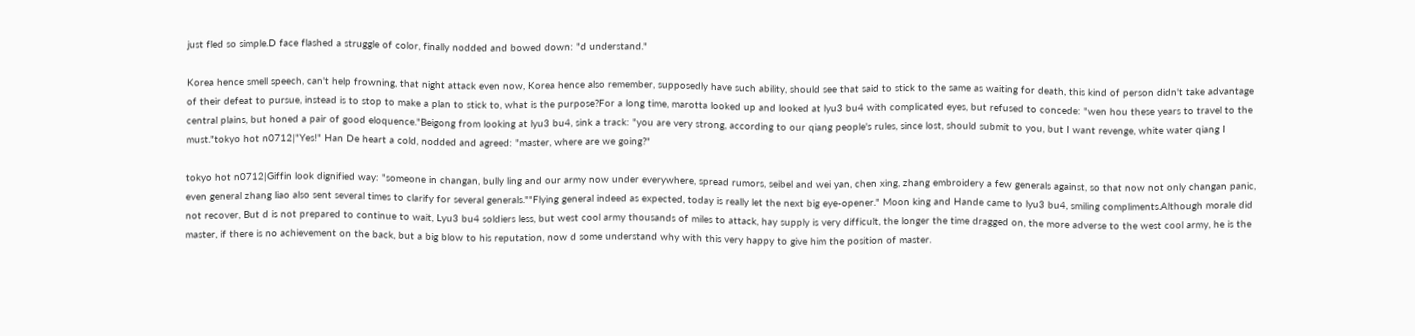just fled so simple.D face flashed a struggle of color, finally nodded and bowed down: "d understand."

Korea hence smell speech, can't help frowning, that night attack even now, Korea hence also remember, supposedly have such ability, should see that said to stick to the same as waiting for death, this kind of person didn't take advantage of their defeat to pursue, instead is to stop to make a plan to stick to, what is the purpose?For a long time, marotta looked up and looked at lyu3 bu4 with complicated eyes, but refused to concede: "wen hou these years to travel to the central plains, but honed a pair of good eloquence."Beigong from looking at lyu3 bu4, sink a track: "you are very strong, according to our qiang people's rules, since lost, should submit to you, but I want revenge, white water qiang I must."tokyo hot n0712|"Yes!" Han De heart a cold, nodded and agreed: "master, where are we going?"

tokyo hot n0712|Giffin look dignified way: "someone in changan, bully ling and our army now under everywhere, spread rumors, seibel and wei yan, chen xing, zhang embroidery a few generals against, so that now not only changan panic, even general zhang liao also sent several times to clarify for several generals.""Flying general indeed as expected, today is really let the next big eye-opener." Moon king and Hande came to lyu3 bu4, smiling compliments.Although morale did not recover, But d is not prepared to continue to wait, Lyu3 bu4 soldiers less, but west cool army thousands of miles to attack, hay supply is very difficult, the longer the time dragged on, the more adverse to the west cool army, he is the master, if there is no achievement on the back, but a big blow to his reputation, now d some understand why with this very happy to give him the position of master.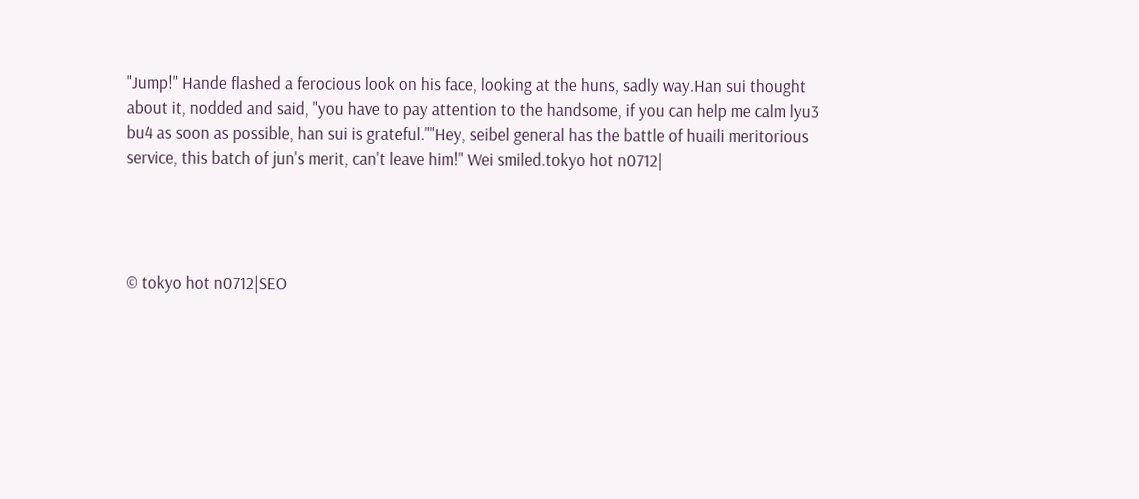"Jump!" Hande flashed a ferocious look on his face, looking at the huns, sadly way.Han sui thought about it, nodded and said, "you have to pay attention to the handsome, if you can help me calm lyu3 bu4 as soon as possible, han sui is grateful.""Hey, seibel general has the battle of huaili meritorious service, this batch of jun's merit, can't leave him!" Wei smiled.tokyo hot n0712|




© tokyo hot n0712|SEO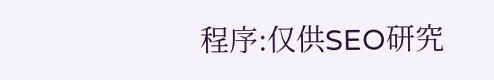程序:仅供SEO研究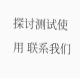探讨测试使用 联系我们